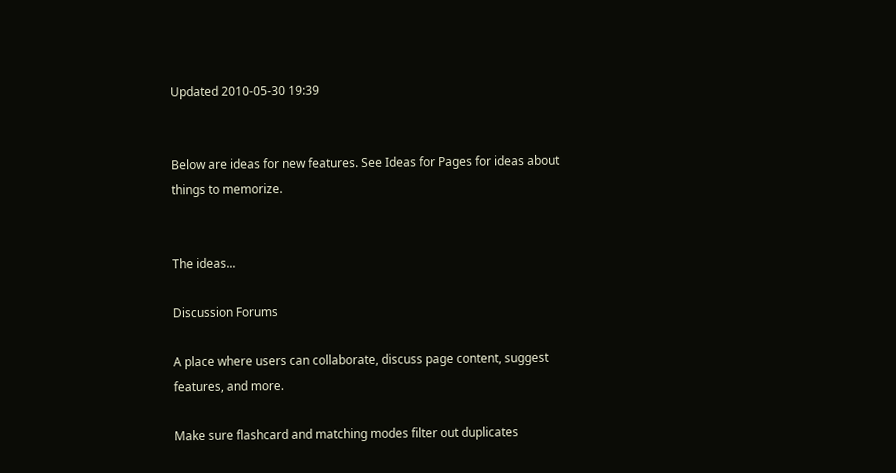Updated 2010-05-30 19:39


Below are ideas for new features. See Ideas for Pages for ideas about things to memorize.


The ideas...

Discussion Forums

A place where users can collaborate, discuss page content, suggest features, and more.

Make sure flashcard and matching modes filter out duplicates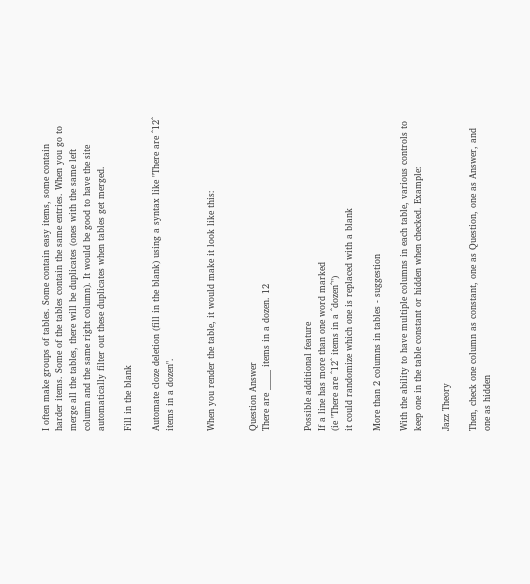I often make groups of tables. Some contain easy items, some contain harder items. Some of the tables contain the same entries. When you go to merge all the tables, there will be duplicates (ones with the same left column and the same right column). It would be good to have the site automatically filter out these duplicates when tables get merged.

Fill in the blank

Automate cloze deletion (fill in the blank) using a syntax like "There are ^12^ items in a dozen".


When you render the table, it would make it look like this:


Question Answer
There are _____ items in a dozen. 12


Possible additional feature
If a line has more than one word marked
(ie "There are ^12^ items in a ^dozen^")
it could randomize which one is replaced with a blank

More than 2 columns in tables - suggestion

With the ability to have multiple columns in each table, various controls to keep one in the table constant or hidden when checked. Example:

Jazz Theory

Then, check one column as constant, one as Question, one as Answer, and one as hidden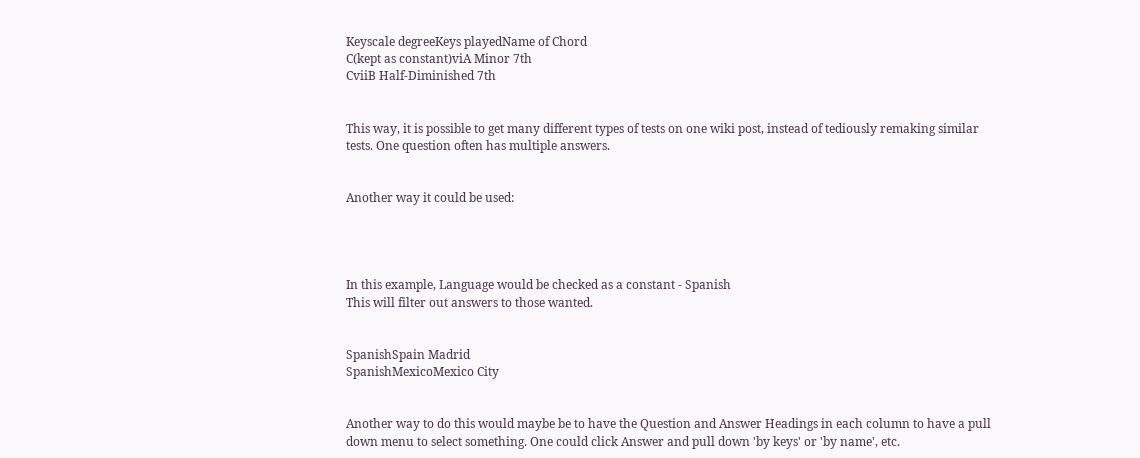Keyscale degreeKeys playedName of Chord
C(kept as constant)viA Minor 7th
CviiB Half-Diminished 7th


This way, it is possible to get many different types of tests on one wiki post, instead of tediously remaking similar tests. One question often has multiple answers.


Another way it could be used:




In this example, Language would be checked as a constant - Spanish
This will filter out answers to those wanted.


SpanishSpain Madrid
SpanishMexicoMexico City


Another way to do this would maybe be to have the Question and Answer Headings in each column to have a pull down menu to select something. One could click Answer and pull down 'by keys' or 'by name', etc.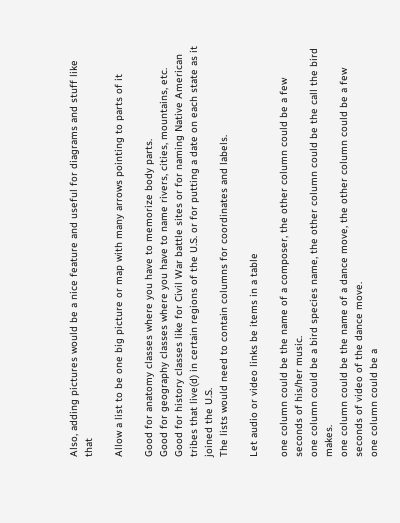Also, adding pictures would be a nice feature and useful for diagrams and stuff like that

Allow a list to be one big picture or map with many arrows pointing to parts of it

Good for anatomy classes where you have to memorize body parts.
Good for geography classes where you have to name rivers, cities, mountains, etc.
Good for history classes like for Civil War battle sites or for naming Native American tribes that live(d) in certain regions of the U.S. or for putting a date on each state as it joined the U.S.
The lists would need to contain columns for coordinates and labels.

Let audio or video links be items in a table

one column could be the name of a composer, the other column could be a few seconds of his/her music.
one column could be a bird species name, the other column could be the call the bird makes.
one column could be the name of a dance move, the other column could be a few seconds of video of the dance move.
one column could be a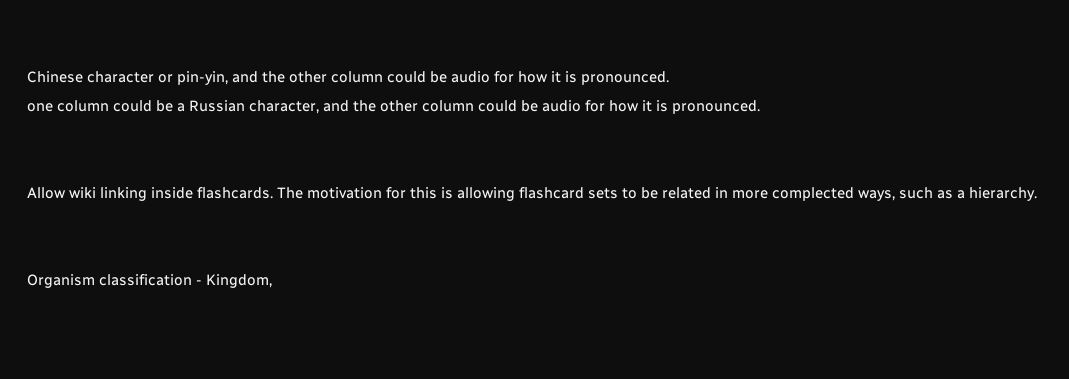Chinese character or pin-yin, and the other column could be audio for how it is pronounced.
one column could be a Russian character, and the other column could be audio for how it is pronounced.


Allow wiki linking inside flashcards. The motivation for this is allowing flashcard sets to be related in more complected ways, such as a hierarchy.


Organism classification - Kingdom,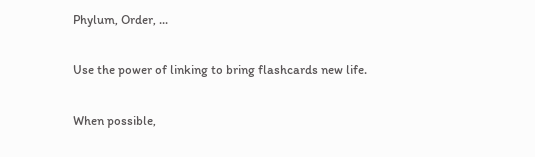Phylum, Order, ...


Use the power of linking to bring flashcards new life.


When possible,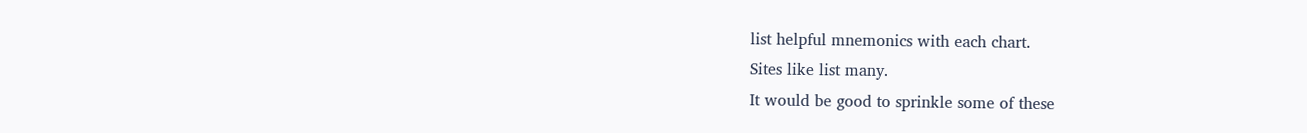list helpful mnemonics with each chart.
Sites like list many.
It would be good to sprinkle some of these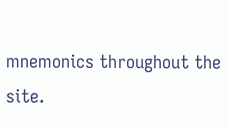mnemonics throughout the site.